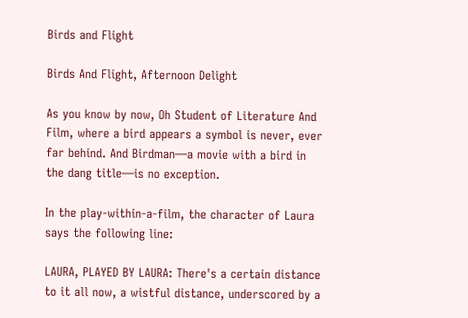Birds and Flight

Birds And Flight, Afternoon Delight

As you know by now, Oh Student of Literature And Film, where a bird appears a symbol is never, ever far behind. And Birdman—a movie with a bird in the dang title—is no exception.

In the play-within-a-film, the character of Laura says the following line:

LAURA, PLAYED BY LAURA: There's a certain distance to it all now, a wistful distance, underscored by a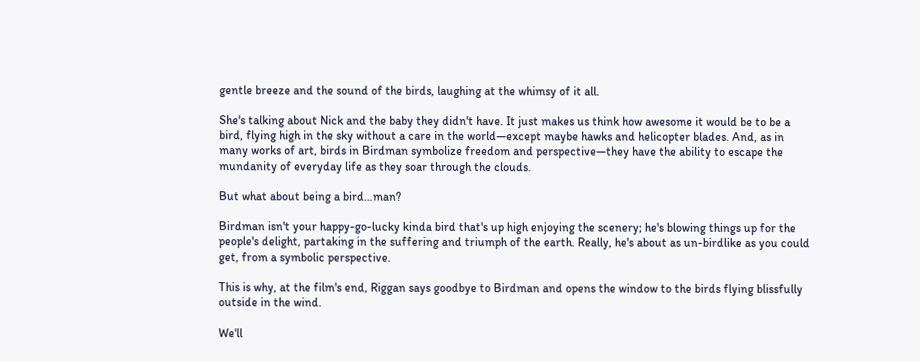gentle breeze and the sound of the birds, laughing at the whimsy of it all.

She's talking about Nick and the baby they didn't have. It just makes us think how awesome it would be to be a bird, flying high in the sky without a care in the world—except maybe hawks and helicopter blades. And, as in many works of art, birds in Birdman symbolize freedom and perspective—they have the ability to escape the mundanity of everyday life as they soar through the clouds.

But what about being a bird…man?

Birdman isn't your happy-go-lucky kinda bird that's up high enjoying the scenery; he's blowing things up for the people's delight, partaking in the suffering and triumph of the earth. Really, he's about as un-birdlike as you could get, from a symbolic perspective.

This is why, at the film's end, Riggan says goodbye to Birdman and opens the window to the birds flying blissfully outside in the wind.

We'll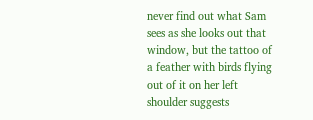never find out what Sam sees as she looks out that window, but the tattoo of a feather with birds flying out of it on her left shoulder suggests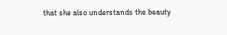that she also understands the beauty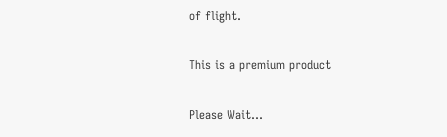of flight.

This is a premium product

Please Wait...